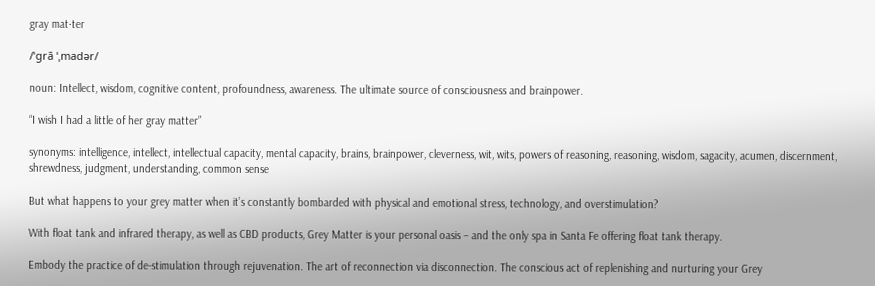gray mat·ter

/ˈɡrā ˈˌmadər/

noun: Intellect, wisdom, cognitive content, profoundness, awareness. The ultimate source of consciousness and brainpower.

“I wish I had a little of her gray matter”

synonyms: intelligence, intellect, intellectual capacity, mental capacity, brains, brainpower, cleverness, wit, wits, powers of reasoning, reasoning, wisdom, sagacity, acumen, discernment, shrewdness, judgment, understanding, common sense

But what happens to your grey matter when it’s constantly bombarded with physical and emotional stress, technology, and overstimulation?

With float tank and infrared therapy, as well as CBD products, Grey Matter is your personal oasis – and the only spa in Santa Fe offering float tank therapy.

Embody the practice of de-stimulation through rejuvenation. The art of reconnection via disconnection. The conscious act of replenishing and nurturing your Grey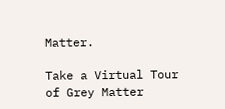Matter.

Take a Virtual Tour of Grey Matter